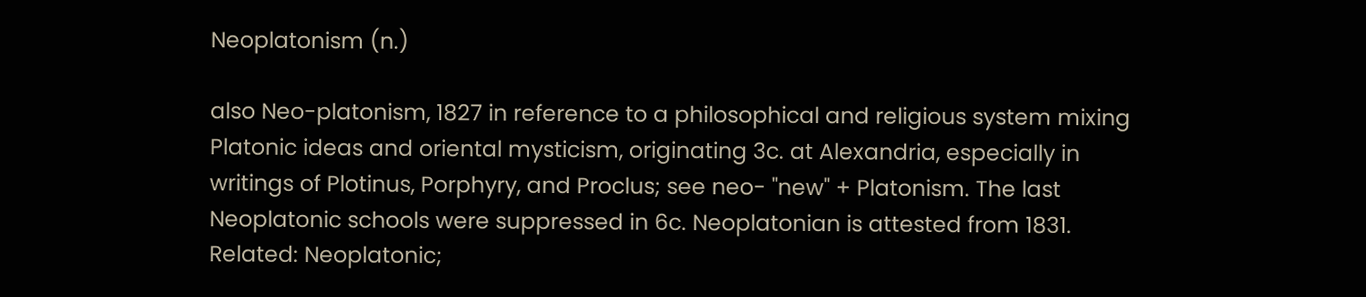Neoplatonism (n.)

also Neo-platonism, 1827 in reference to a philosophical and religious system mixing Platonic ideas and oriental mysticism, originating 3c. at Alexandria, especially in writings of Plotinus, Porphyry, and Proclus; see neo- "new" + Platonism. The last Neoplatonic schools were suppressed in 6c. Neoplatonian is attested from 1831. Related: Neoplatonic;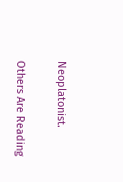Neoplatonist.

Others Are Reading